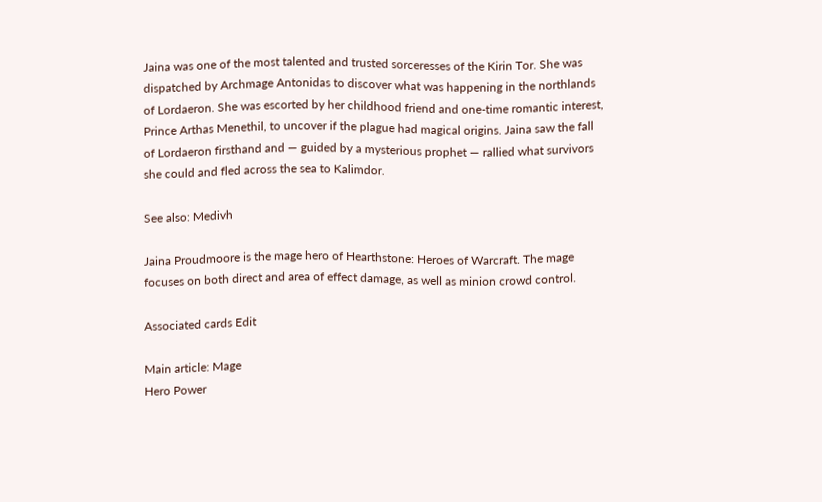Jaina was one of the most talented and trusted sorceresses of the Kirin Tor. She was dispatched by Archmage Antonidas to discover what was happening in the northlands of Lordaeron. She was escorted by her childhood friend and one-time romantic interest, Prince Arthas Menethil, to uncover if the plague had magical origins. Jaina saw the fall of Lordaeron firsthand and — guided by a mysterious prophet — rallied what survivors she could and fled across the sea to Kalimdor.

See also: Medivh

Jaina Proudmoore is the mage hero of Hearthstone: Heroes of Warcraft. The mage focuses on both direct and area of effect damage, as well as minion crowd control.

Associated cards Edit

Main article: Mage
Hero Power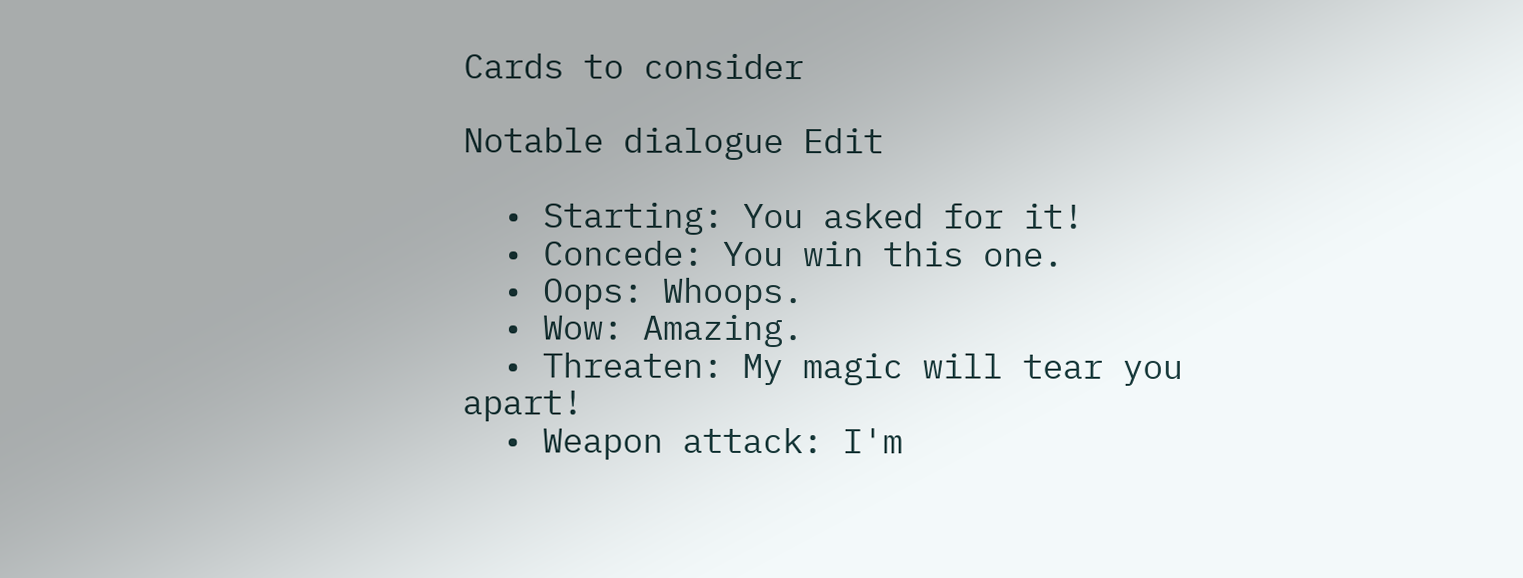Cards to consider

Notable dialogue Edit

  • Starting: You asked for it!
  • Concede: You win this one.
  • Oops: Whoops.
  • Wow: Amazing.
  • Threaten: My magic will tear you apart!
  • Weapon attack: I'm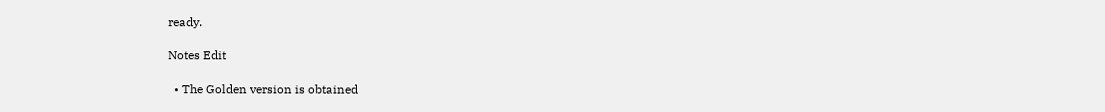ready.

Notes Edit

  • The Golden version is obtained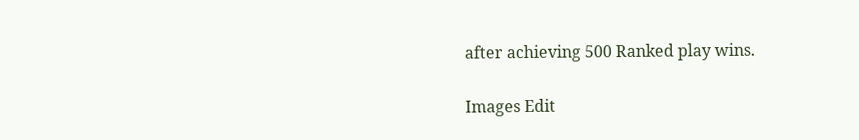after achieving 500 Ranked play wins.

Images Edit